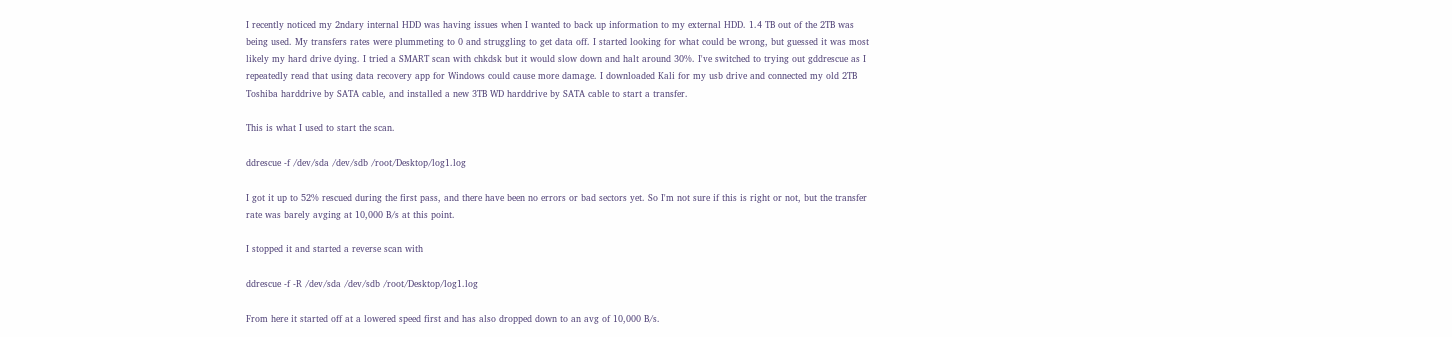I recently noticed my 2ndary internal HDD was having issues when I wanted to back up information to my external HDD. 1.4 TB out of the 2TB was being used. My transfers rates were plummeting to 0 and struggling to get data off. I started looking for what could be wrong, but guessed it was most likely my hard drive dying. I tried a SMART scan with chkdsk but it would slow down and halt around 30%. I've switched to trying out gddrescue as I repeatedly read that using data recovery app for Windows could cause more damage. I downloaded Kali for my usb drive and connected my old 2TB Toshiba harddrive by SATA cable, and installed a new 3TB WD harddrive by SATA cable to start a transfer.

This is what I used to start the scan.

ddrescue -f /dev/sda /dev/sdb /root/Desktop/log1.log

I got it up to 52% rescued during the first pass, and there have been no errors or bad sectors yet. So I'm not sure if this is right or not, but the transfer rate was barely avging at 10,000 B/s at this point.

I stopped it and started a reverse scan with

ddrescue -f -R /dev/sda /dev/sdb /root/Desktop/log1.log

From here it started off at a lowered speed first and has also dropped down to an avg of 10,000 B/s.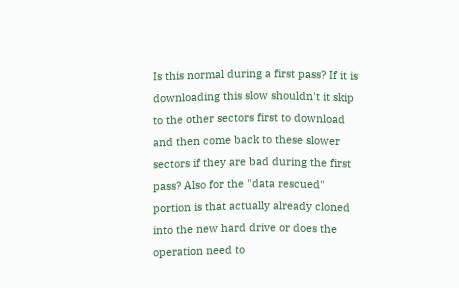Is this normal during a first pass? If it is downloading this slow shouldn't it skip to the other sectors first to download and then come back to these slower sectors if they are bad during the first pass? Also for the "data rescued" portion is that actually already cloned into the new hard drive or does the operation need to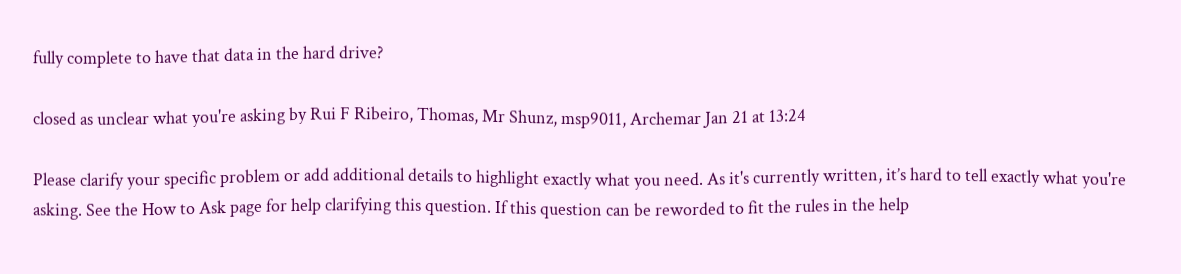fully complete to have that data in the hard drive?

closed as unclear what you're asking by Rui F Ribeiro, Thomas, Mr Shunz, msp9011, Archemar Jan 21 at 13:24

Please clarify your specific problem or add additional details to highlight exactly what you need. As it's currently written, it’s hard to tell exactly what you're asking. See the How to Ask page for help clarifying this question. If this question can be reworded to fit the rules in the help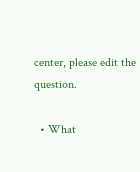center, please edit the question.

  • What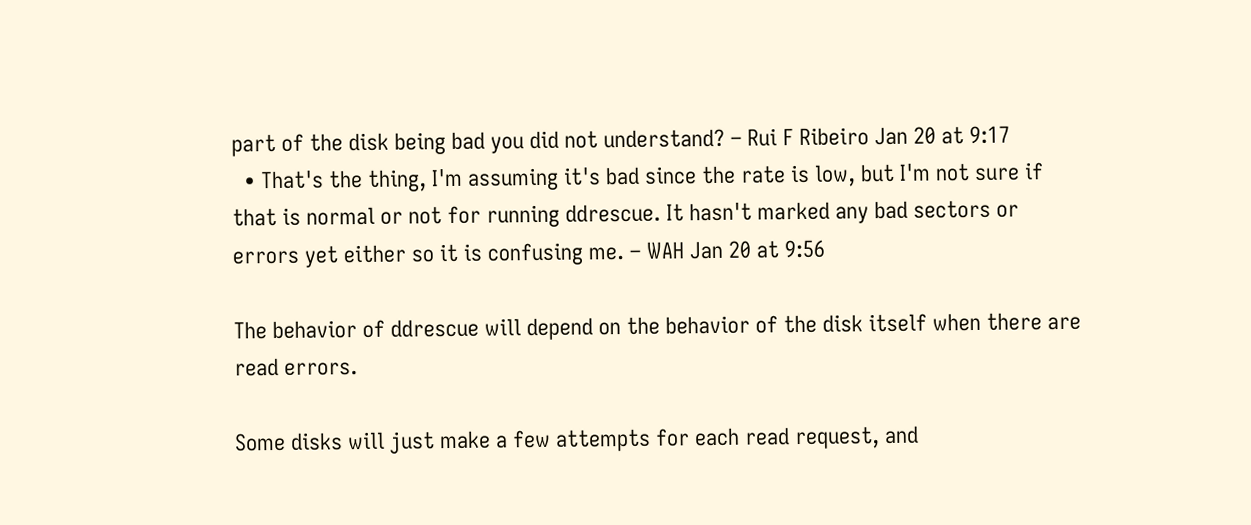part of the disk being bad you did not understand? – Rui F Ribeiro Jan 20 at 9:17
  • That's the thing, I'm assuming it's bad since the rate is low, but I'm not sure if that is normal or not for running ddrescue. It hasn't marked any bad sectors or errors yet either so it is confusing me. – WAH Jan 20 at 9:56

The behavior of ddrescue will depend on the behavior of the disk itself when there are read errors.

Some disks will just make a few attempts for each read request, and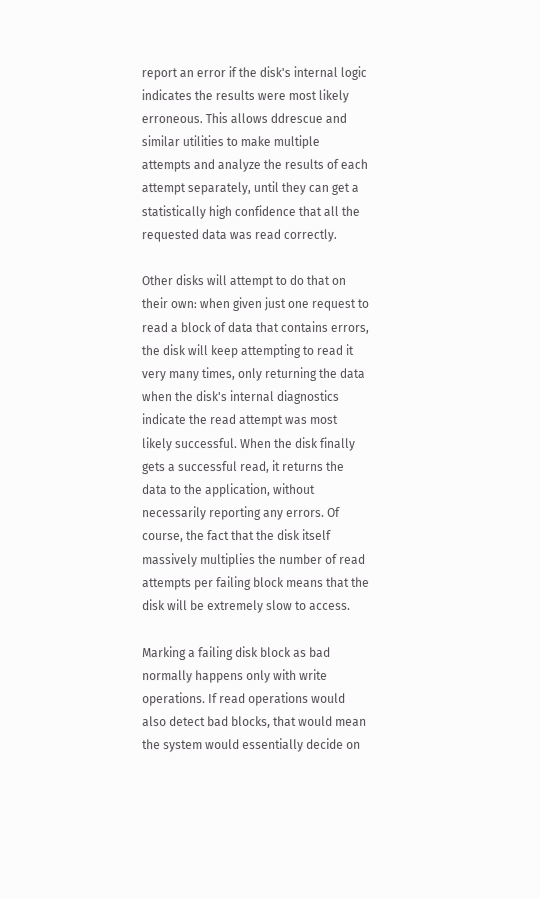report an error if the disk's internal logic indicates the results were most likely erroneous. This allows ddrescue and similar utilities to make multiple attempts and analyze the results of each attempt separately, until they can get a statistically high confidence that all the requested data was read correctly.

Other disks will attempt to do that on their own: when given just one request to read a block of data that contains errors, the disk will keep attempting to read it very many times, only returning the data when the disk's internal diagnostics indicate the read attempt was most likely successful. When the disk finally gets a successful read, it returns the data to the application, without necessarily reporting any errors. Of course, the fact that the disk itself massively multiplies the number of read attempts per failing block means that the disk will be extremely slow to access.

Marking a failing disk block as bad normally happens only with write operations. If read operations would also detect bad blocks, that would mean the system would essentially decide on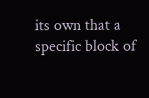its own that a specific block of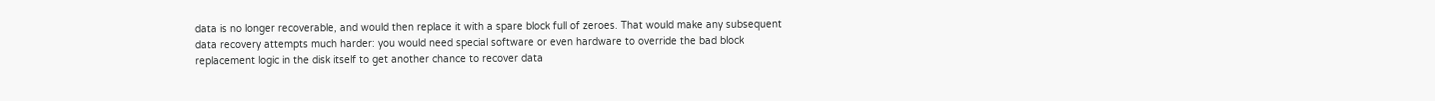data is no longer recoverable, and would then replace it with a spare block full of zeroes. That would make any subsequent data recovery attempts much harder: you would need special software or even hardware to override the bad block replacement logic in the disk itself to get another chance to recover data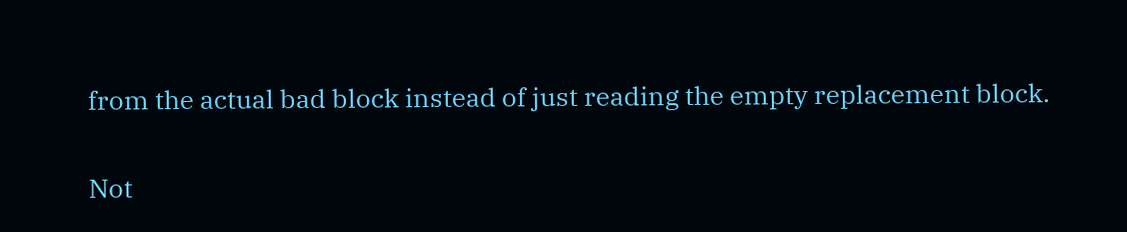from the actual bad block instead of just reading the empty replacement block.

Not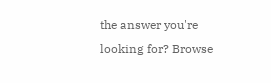the answer you're looking for? Browse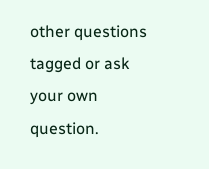other questions tagged or ask your own question.